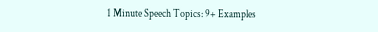1 Minute Speech Topics: 9+ Examples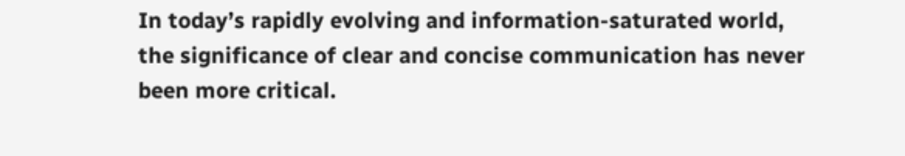In today’s rapidly evolving and information-saturated world, the significance of clear and concise communication has never been more critical.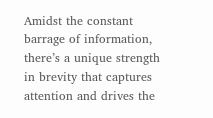Amidst the constant barrage of information, there’s a unique strength in brevity that captures attention and drives the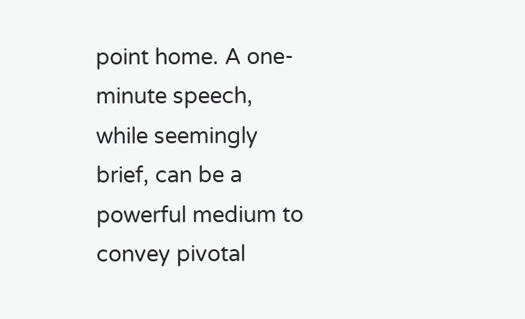point home. A one-minute speech, while seemingly brief, can be a powerful medium to convey pivotal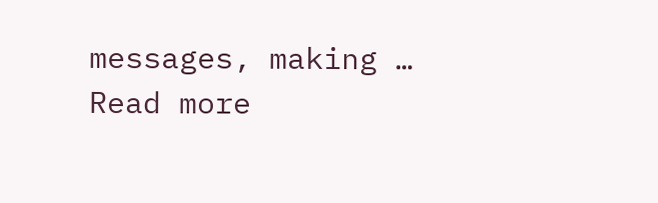messages, making … Read more